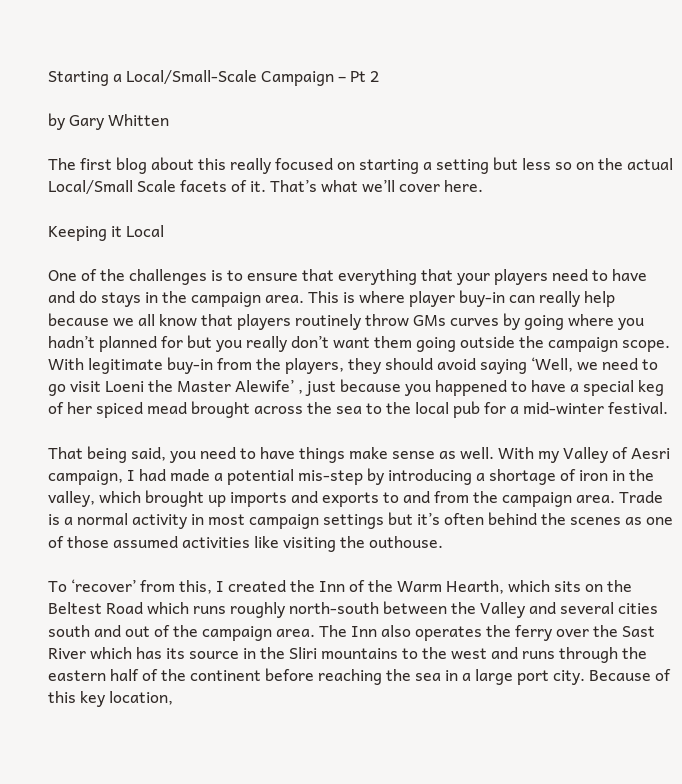Starting a Local/Small-Scale Campaign – Pt 2

by Gary Whitten

The first blog about this really focused on starting a setting but less so on the actual Local/Small Scale facets of it. That’s what we’ll cover here.

Keeping it Local

One of the challenges is to ensure that everything that your players need to have and do stays in the campaign area. This is where player buy-in can really help because we all know that players routinely throw GMs curves by going where you hadn’t planned for but you really don’t want them going outside the campaign scope. With legitimate buy-in from the players, they should avoid saying ‘Well, we need to go visit Loeni the Master Alewife’ , just because you happened to have a special keg of her spiced mead brought across the sea to the local pub for a mid-winter festival.

That being said, you need to have things make sense as well. With my Valley of Aesri campaign, I had made a potential mis-step by introducing a shortage of iron in the valley, which brought up imports and exports to and from the campaign area. Trade is a normal activity in most campaign settings but it’s often behind the scenes as one of those assumed activities like visiting the outhouse.

To ‘recover’ from this, I created the Inn of the Warm Hearth, which sits on the Beltest Road which runs roughly north-south between the Valley and several cities south and out of the campaign area. The Inn also operates the ferry over the Sast River which has its source in the Sliri mountains to the west and runs through the eastern half of the continent before reaching the sea in a large port city. Because of this key location,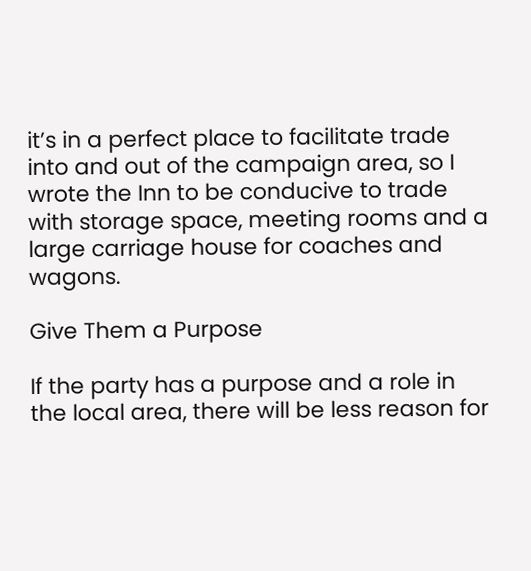it’s in a perfect place to facilitate trade into and out of the campaign area, so I wrote the Inn to be conducive to trade with storage space, meeting rooms and a large carriage house for coaches and wagons.

Give Them a Purpose

If the party has a purpose and a role in the local area, there will be less reason for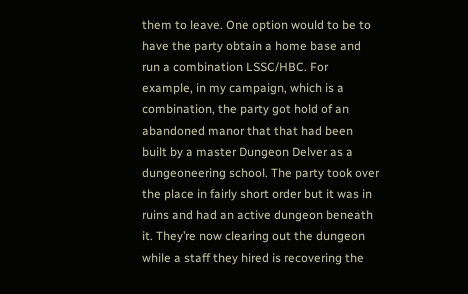them to leave. One option would to be to have the party obtain a home base and run a combination LSSC/HBC. For example, in my campaign, which is a combination, the party got hold of an abandoned manor that that had been built by a master Dungeon Delver as a dungeoneering school. The party took over the place in fairly short order but it was in ruins and had an active dungeon beneath it. They’re now clearing out the dungeon while a staff they hired is recovering the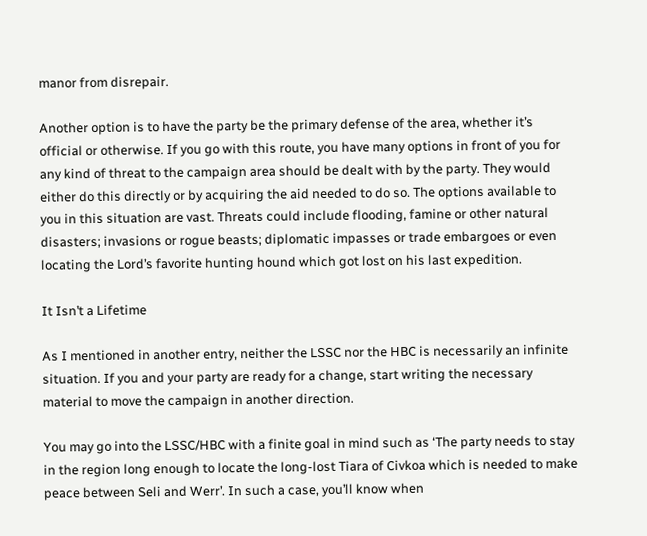manor from disrepair.

Another option is to have the party be the primary defense of the area, whether it’s official or otherwise. If you go with this route, you have many options in front of you for any kind of threat to the campaign area should be dealt with by the party. They would either do this directly or by acquiring the aid needed to do so. The options available to you in this situation are vast. Threats could include flooding, famine or other natural disasters; invasions or rogue beasts; diplomatic impasses or trade embargoes or even locating the Lord’s favorite hunting hound which got lost on his last expedition.

It Isn’t a Lifetime

As I mentioned in another entry, neither the LSSC nor the HBC is necessarily an infinite situation. If you and your party are ready for a change, start writing the necessary material to move the campaign in another direction.

You may go into the LSSC/HBC with a finite goal in mind such as ‘The party needs to stay in the region long enough to locate the long-lost Tiara of Civkoa which is needed to make peace between Seli and Werr’. In such a case, you’ll know when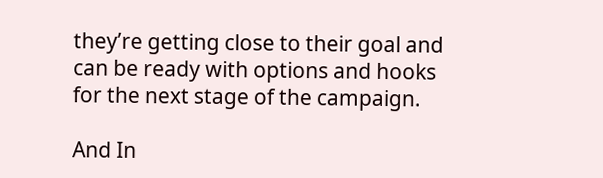they’re getting close to their goal and can be ready with options and hooks for the next stage of the campaign.

And In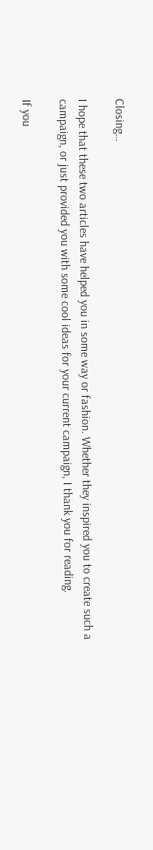Closing…

I hope that these two articles have helped you in some way or fashion. Whether they inspired you to create such a campaign, or just provided you with some cool ideas for your current campaign, I thank you for reading.

If you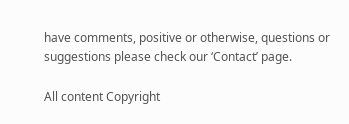have comments, positive or otherwise, questions or suggestions please check our ‘Contact’ page.

All content Copyright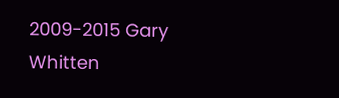2009-2015 Gary Whitten